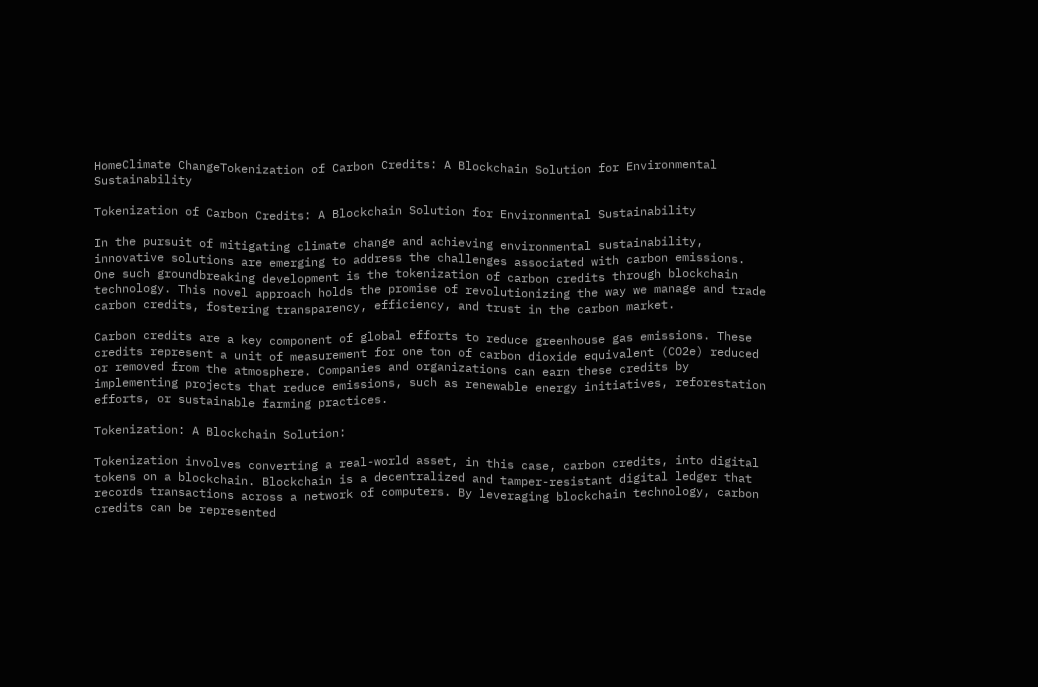HomeClimate ChangeTokenization of Carbon Credits: A Blockchain Solution for Environmental Sustainability

Tokenization of Carbon Credits: A Blockchain Solution for Environmental Sustainability

In the pursuit of mitigating climate change and achieving environmental sustainability, innovative solutions are emerging to address the challenges associated with carbon emissions. One such groundbreaking development is the tokenization of carbon credits through blockchain technology. This novel approach holds the promise of revolutionizing the way we manage and trade carbon credits, fostering transparency, efficiency, and trust in the carbon market.

Carbon credits are a key component of global efforts to reduce greenhouse gas emissions. These credits represent a unit of measurement for one ton of carbon dioxide equivalent (CO2e) reduced or removed from the atmosphere. Companies and organizations can earn these credits by implementing projects that reduce emissions, such as renewable energy initiatives, reforestation efforts, or sustainable farming practices.

Tokenization: A Blockchain Solution:

Tokenization involves converting a real-world asset, in this case, carbon credits, into digital tokens on a blockchain. Blockchain is a decentralized and tamper-resistant digital ledger that records transactions across a network of computers. By leveraging blockchain technology, carbon credits can be represented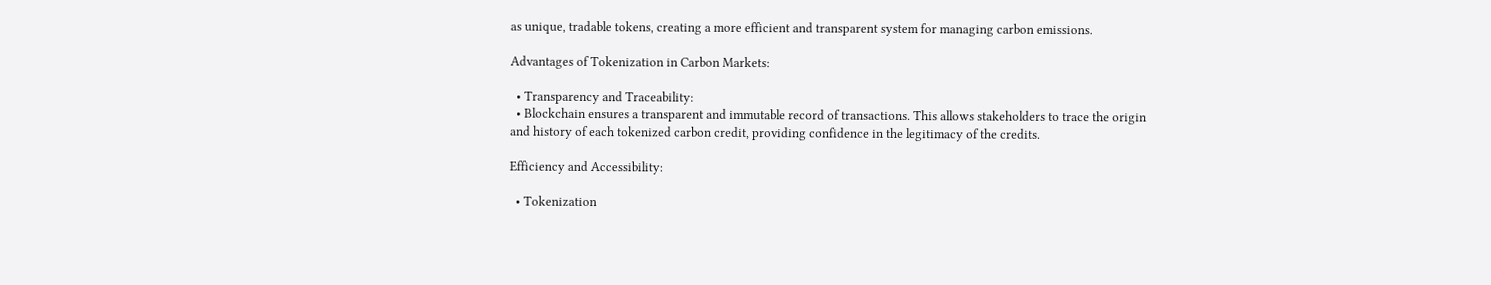as unique, tradable tokens, creating a more efficient and transparent system for managing carbon emissions.

Advantages of Tokenization in Carbon Markets:

  • Transparency and Traceability:
  • Blockchain ensures a transparent and immutable record of transactions. This allows stakeholders to trace the origin and history of each tokenized carbon credit, providing confidence in the legitimacy of the credits.

Efficiency and Accessibility:

  • Tokenization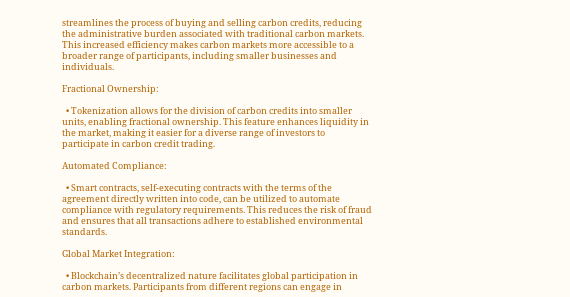streamlines the process of buying and selling carbon credits, reducing the administrative burden associated with traditional carbon markets. This increased efficiency makes carbon markets more accessible to a broader range of participants, including smaller businesses and individuals.

Fractional Ownership:

  • Tokenization allows for the division of carbon credits into smaller units, enabling fractional ownership. This feature enhances liquidity in the market, making it easier for a diverse range of investors to participate in carbon credit trading.

Automated Compliance:

  • Smart contracts, self-executing contracts with the terms of the agreement directly written into code, can be utilized to automate compliance with regulatory requirements. This reduces the risk of fraud and ensures that all transactions adhere to established environmental standards.

Global Market Integration:

  • Blockchain’s decentralized nature facilitates global participation in carbon markets. Participants from different regions can engage in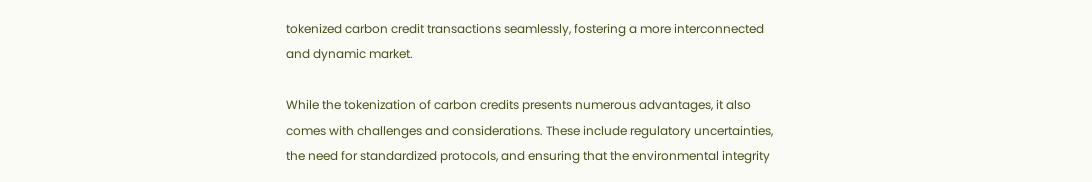tokenized carbon credit transactions seamlessly, fostering a more interconnected and dynamic market.

While the tokenization of carbon credits presents numerous advantages, it also comes with challenges and considerations. These include regulatory uncertainties, the need for standardized protocols, and ensuring that the environmental integrity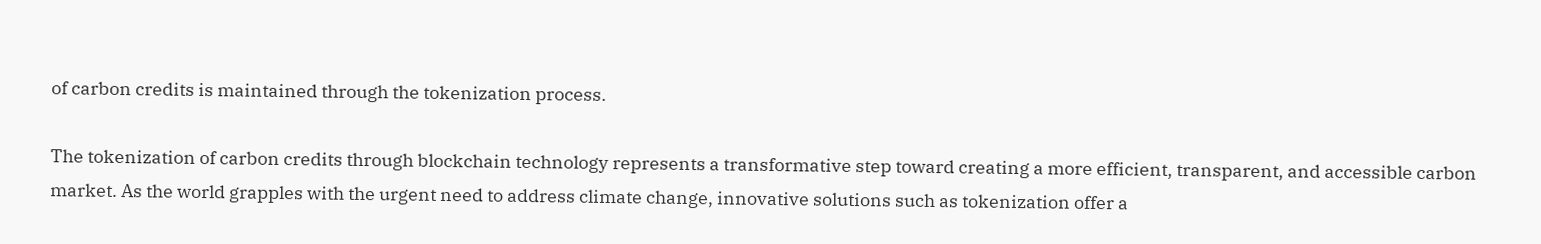of carbon credits is maintained through the tokenization process.

The tokenization of carbon credits through blockchain technology represents a transformative step toward creating a more efficient, transparent, and accessible carbon market. As the world grapples with the urgent need to address climate change, innovative solutions such as tokenization offer a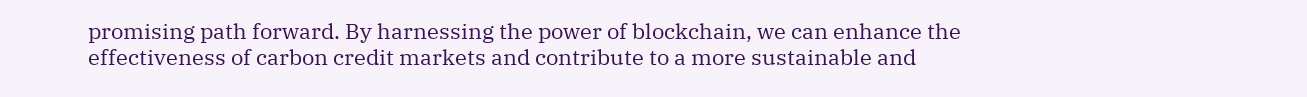promising path forward. By harnessing the power of blockchain, we can enhance the effectiveness of carbon credit markets and contribute to a more sustainable and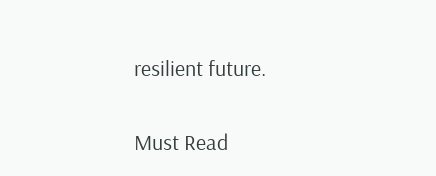resilient future.

Must Read